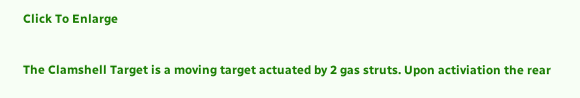Click To Enlarge

The Clamshell Target is a moving target actuated by 2 gas struts. Upon activiation the rear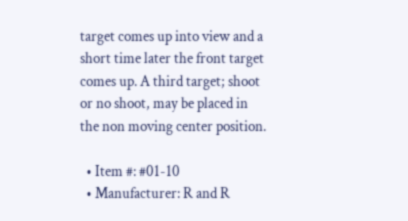target comes up into view and a short time later the front target comes up. A third target; shoot or no shoot, may be placed in the non moving center position.

  • Item #: #01-10
  • Manufacturer: R and R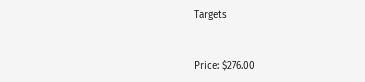Targets


Price: $276.00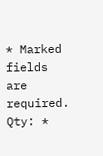* Marked fields are required.
Qty: *